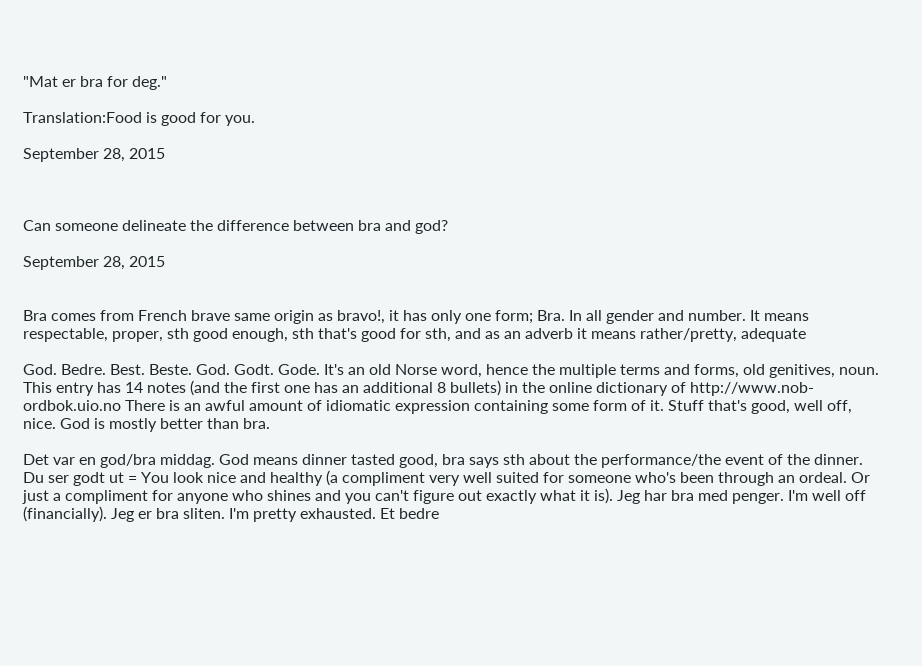"Mat er bra for deg."

Translation:Food is good for you.

September 28, 2015



Can someone delineate the difference between bra and god?

September 28, 2015


Bra comes from French brave same origin as bravo!, it has only one form; Bra. In all gender and number. It means respectable, proper, sth good enough, sth that's good for sth, and as an adverb it means rather/pretty, adequate

God. Bedre. Best. Beste. God. Godt. Gode. It's an old Norse word, hence the multiple terms and forms, old genitives, noun. This entry has 14 notes (and the first one has an additional 8 bullets) in the online dictionary of http://www.nob-ordbok.uio.no There is an awful amount of idiomatic expression containing some form of it. Stuff that's good, well off, nice. God is mostly better than bra.

Det var en god/bra middag. God means dinner tasted good, bra says sth about the performance/the event of the dinner. Du ser godt ut = You look nice and healthy (a compliment very well suited for someone who's been through an ordeal. Or just a compliment for anyone who shines and you can't figure out exactly what it is). Jeg har bra med penger. I'm well off (financially). Jeg er bra sliten. I'm pretty exhausted. Et bedre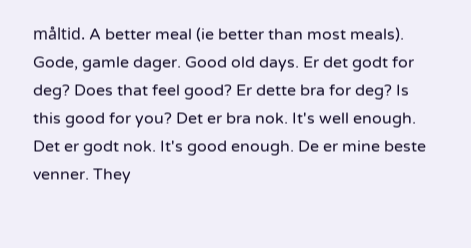måltid. A better meal (ie better than most meals). Gode, gamle dager. Good old days. Er det godt for deg? Does that feel good? Er dette bra for deg? Is this good for you? Det er bra nok. It's well enough. Det er godt nok. It's good enough. De er mine beste venner. They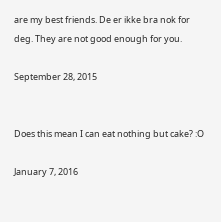are my best friends. De er ikke bra nok for deg. They are not good enough for you.

September 28, 2015


Does this mean I can eat nothing but cake? :O

January 7, 2016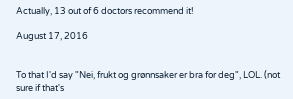Actually, 13 out of 6 doctors recommend it!

August 17, 2016


To that I'd say "Nei, frukt og grønnsaker er bra for deg", LOL. (not sure if that's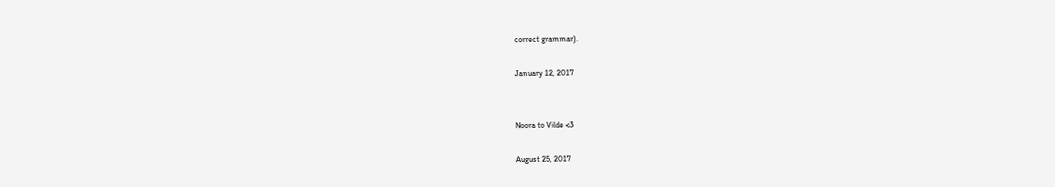correct grammar).

January 12, 2017


Noora to Vilde <3

August 25, 2017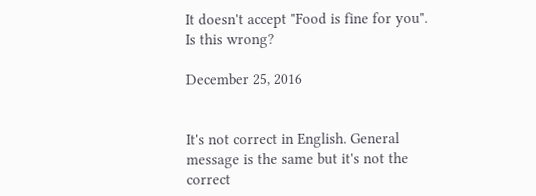It doesn't accept "Food is fine for you". Is this wrong?

December 25, 2016


It's not correct in English. General message is the same but it's not the correct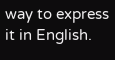way to express it in English.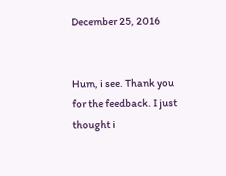December 25, 2016


Hum, i see. Thank you for the feedback. I just thought i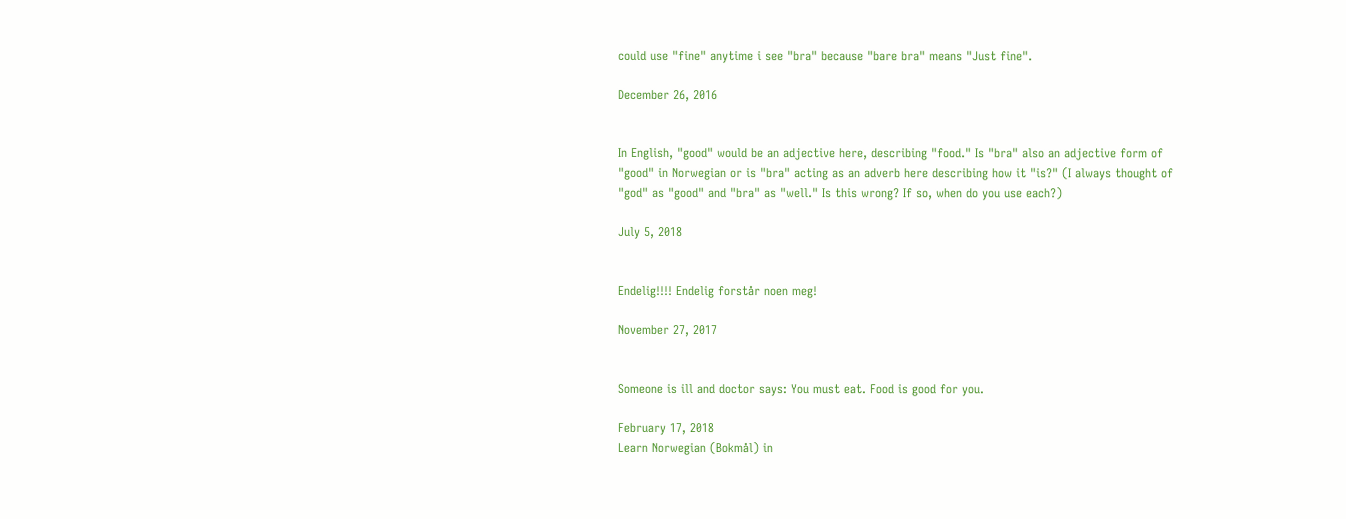could use "fine" anytime i see "bra" because "bare bra" means "Just fine".

December 26, 2016


In English, "good" would be an adjective here, describing "food." Is "bra" also an adjective form of "good" in Norwegian or is "bra" acting as an adverb here describing how it "is?" (I always thought of "god" as "good" and "bra" as "well." Is this wrong? If so, when do you use each?)

July 5, 2018


Endelig!!!! Endelig forstår noen meg!

November 27, 2017


Someone is ill and doctor says: You must eat. Food is good for you.

February 17, 2018
Learn Norwegian (Bokmål) in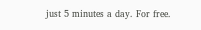just 5 minutes a day. For free.